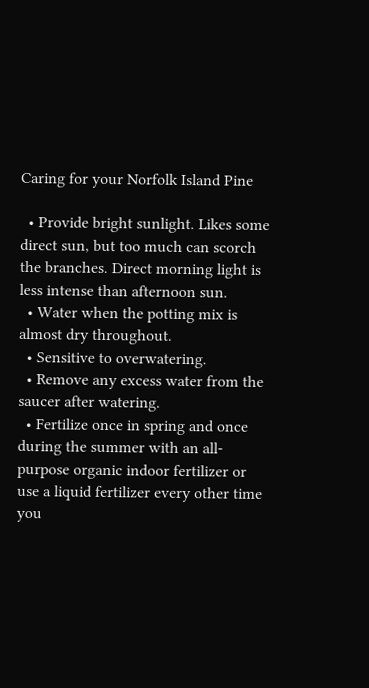Caring for your Norfolk Island Pine

  • Provide bright sunlight. Likes some direct sun, but too much can scorch the branches. Direct morning light is less intense than afternoon sun.
  • Water when the potting mix is almost dry throughout.
  • Sensitive to overwatering.
  • Remove any excess water from the saucer after watering.
  • Fertilize once in spring and once during the summer with an all-purpose organic indoor fertilizer or use a liquid fertilizer every other time you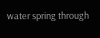water spring through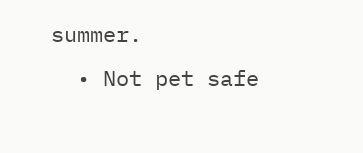summer.
  • Not pet safe